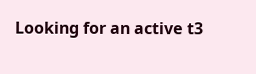Looking for an active t3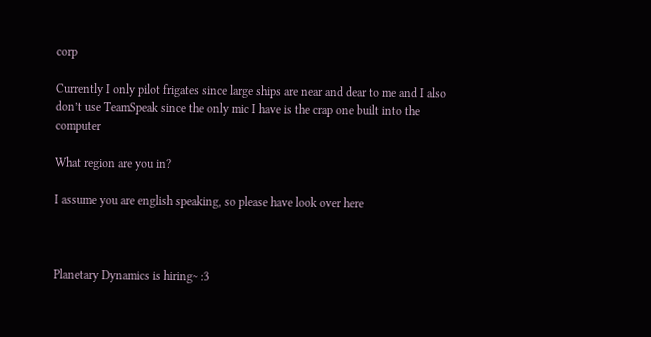corp

Currently I only pilot frigates since large ships are near and dear to me and I also don’t use TeamSpeak since the only mic I have is the crap one built into the computer

What region are you in?

I assume you are english speaking, so please have look over here



Planetary Dynamics is hiring~ :3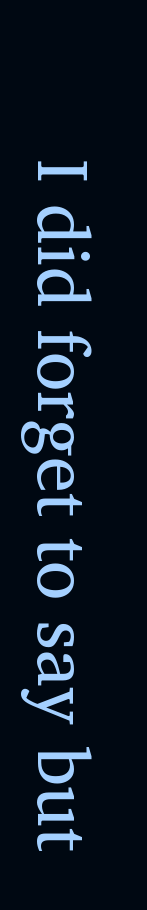I did forget to say but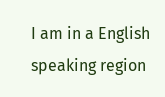I am in a English speaking region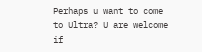Perhaps u want to come to Ultra? U are welcome if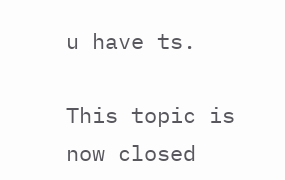u have ts.

This topic is now closed